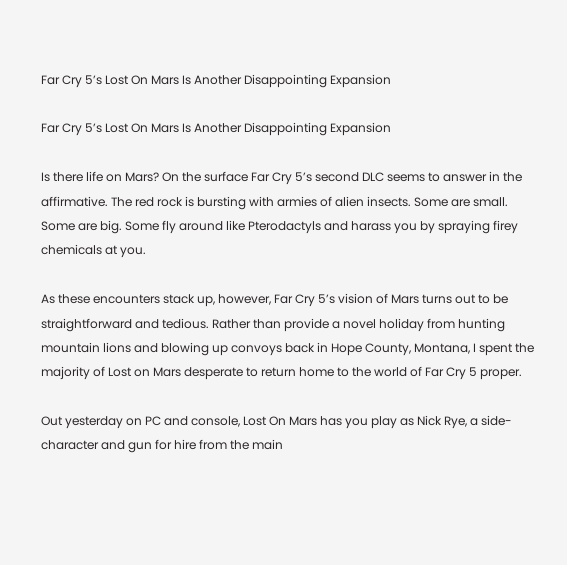Far Cry 5’s Lost On Mars Is Another Disappointing Expansion

Far Cry 5’s Lost On Mars Is Another Disappointing Expansion

Is there life on Mars? On the surface Far Cry 5’s second DLC seems to answer in the affirmative. The red rock is bursting with armies of alien insects. Some are small. Some are big. Some fly around like Pterodactyls and harass you by spraying firey chemicals at you.

As these encounters stack up, however, Far Cry 5’s vision of Mars turns out to be straightforward and tedious. Rather than provide a novel holiday from hunting mountain lions and blowing up convoys back in Hope County, Montana, I spent the majority of Lost on Mars desperate to return home to the world of Far Cry 5 proper.

Out yesterday on PC and console, Lost On Mars has you play as Nick Rye, a side-character and gun for hire from the main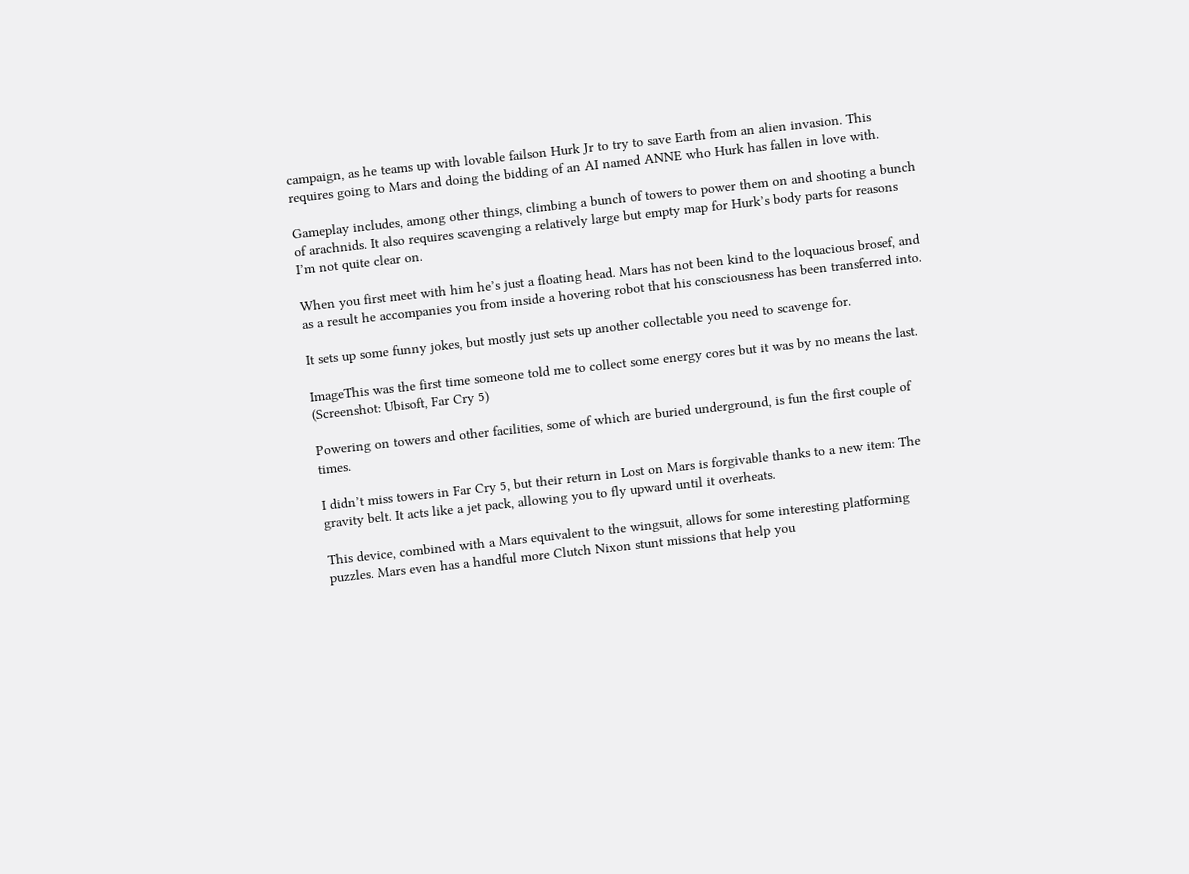campaign, as he teams up with lovable failson Hurk Jr to try to save Earth from an alien invasion. This requires going to Mars and doing the bidding of an AI named ANNE who Hurk has fallen in love with.

Gameplay includes, among other things, climbing a bunch of towers to power them on and shooting a bunch of arachnids. It also requires scavenging a relatively large but empty map for Hurk’s body parts for reasons I’m not quite clear on.

When you first meet with him he’s just a floating head. Mars has not been kind to the loquacious brosef, and as a result he accompanies you from inside a hovering robot that his consciousness has been transferred into.

It sets up some funny jokes, but mostly just sets up another collectable you need to scavenge for.

ImageThis was the first time someone told me to collect some energy cores but it was by no means the last. (Screenshot: Ubisoft, Far Cry 5)

Powering on towers and other facilities, some of which are buried underground, is fun the first couple of times.

I didn’t miss towers in Far Cry 5, but their return in Lost on Mars is forgivable thanks to a new item: The gravity belt. It acts like a jet pack, allowing you to fly upward until it overheats.

This device, combined with a Mars equivalent to the wingsuit, allows for some interesting platforming puzzles. Mars even has a handful more Clutch Nixon stunt missions that help you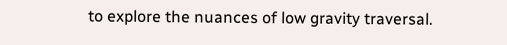to explore the nuances of low gravity traversal.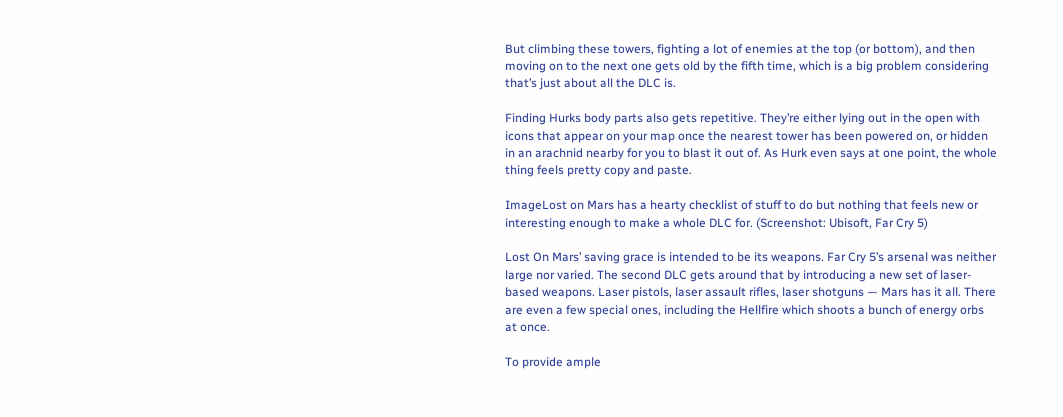But climbing these towers, fighting a lot of enemies at the top (or bottom), and then moving on to the next one gets old by the fifth time, which is a big problem considering that’s just about all the DLC is.

Finding Hurks body parts also gets repetitive. They’re either lying out in the open with icons that appear on your map once the nearest tower has been powered on, or hidden in an arachnid nearby for you to blast it out of. As Hurk even says at one point, the whole thing feels pretty copy and paste.

ImageLost on Mars has a hearty checklist of stuff to do but nothing that feels new or interesting enough to make a whole DLC for. (Screenshot: Ubisoft, Far Cry 5)

Lost On Mars’ saving grace is intended to be its weapons. Far Cry 5’s arsenal was neither large nor varied. The second DLC gets around that by introducing a new set of laser-based weapons. Laser pistols, laser assault rifles, laser shotguns — Mars has it all. There are even a few special ones, including the Hellfire which shoots a bunch of energy orbs at once.

To provide ample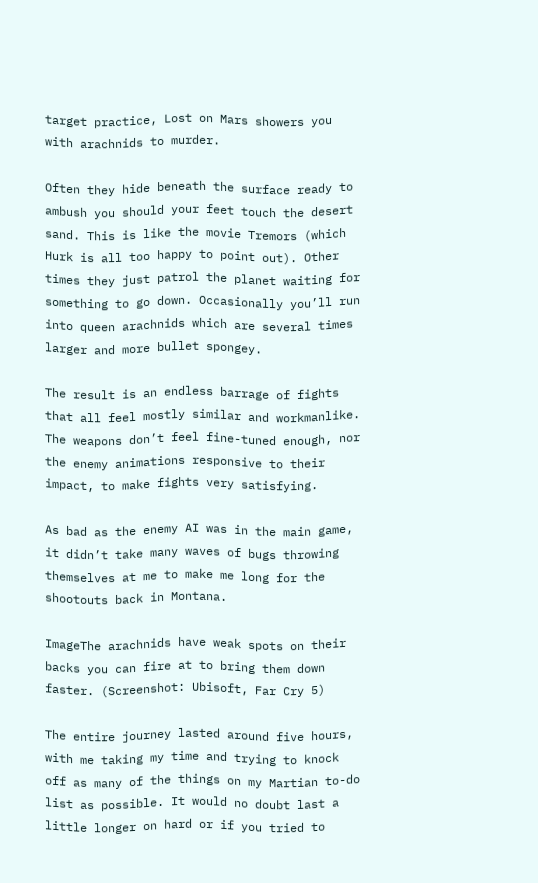target practice, Lost on Mars showers you with arachnids to murder.

Often they hide beneath the surface ready to ambush you should your feet touch the desert sand. This is like the movie Tremors (which Hurk is all too happy to point out). Other times they just patrol the planet waiting for something to go down. Occasionally you’ll run into queen arachnids which are several times larger and more bullet spongey.

The result is an endless barrage of fights that all feel mostly similar and workmanlike. The weapons don’t feel fine-tuned enough, nor the enemy animations responsive to their impact, to make fights very satisfying.

As bad as the enemy AI was in the main game, it didn’t take many waves of bugs throwing themselves at me to make me long for the shootouts back in Montana.

ImageThe arachnids have weak spots on their backs you can fire at to bring them down faster. (Screenshot: Ubisoft, Far Cry 5)

The entire journey lasted around five hours, with me taking my time and trying to knock off as many of the things on my Martian to-do list as possible. It would no doubt last a little longer on hard or if you tried to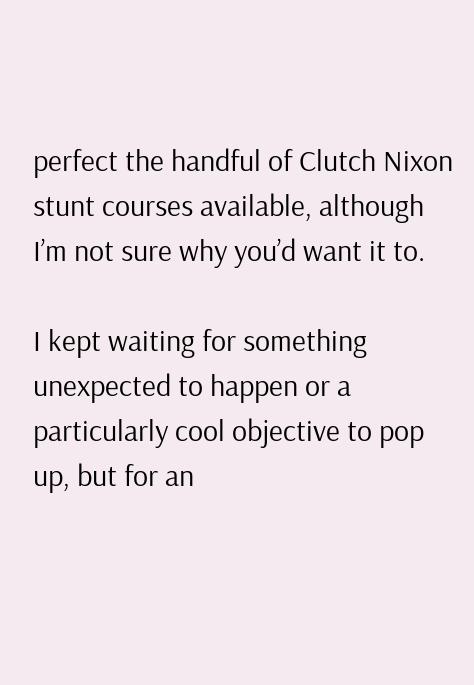perfect the handful of Clutch Nixon stunt courses available, although I’m not sure why you’d want it to.

I kept waiting for something unexpected to happen or a particularly cool objective to pop up, but for an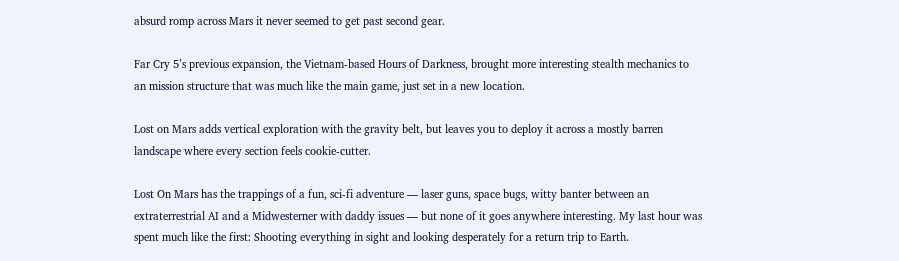absurd romp across Mars it never seemed to get past second gear.

Far Cry 5’s previous expansion, the Vietnam-based Hours of Darkness, brought more interesting stealth mechanics to an mission structure that was much like the main game, just set in a new location.

Lost on Mars adds vertical exploration with the gravity belt, but leaves you to deploy it across a mostly barren landscape where every section feels cookie-cutter.

Lost On Mars has the trappings of a fun, sci-fi adventure — laser guns, space bugs, witty banter between an extraterrestrial AI and a Midwesterner with daddy issues — but none of it goes anywhere interesting. My last hour was spent much like the first: Shooting everything in sight and looking desperately for a return trip to Earth.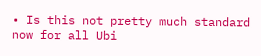• Is this not pretty much standard now for all Ubi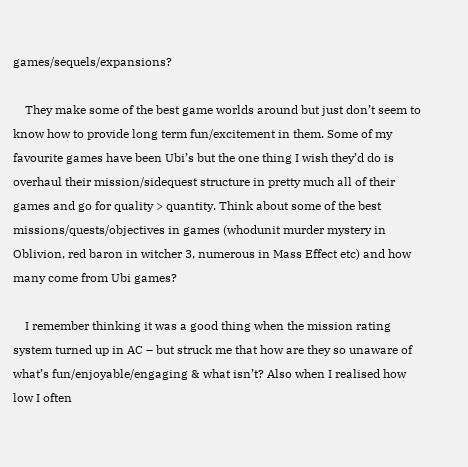games/sequels/expansions?

    They make some of the best game worlds around but just don’t seem to know how to provide long term fun/excitement in them. Some of my favourite games have been Ubi’s but the one thing I wish they’d do is overhaul their mission/sidequest structure in pretty much all of their games and go for quality > quantity. Think about some of the best missions/quests/objectives in games (whodunit murder mystery in Oblivion, red baron in witcher 3, numerous in Mass Effect etc) and how many come from Ubi games?

    I remember thinking it was a good thing when the mission rating system turned up in AC – but struck me that how are they so unaware of what’s fun/enjoyable/engaging & what isn’t? Also when I realised how low I often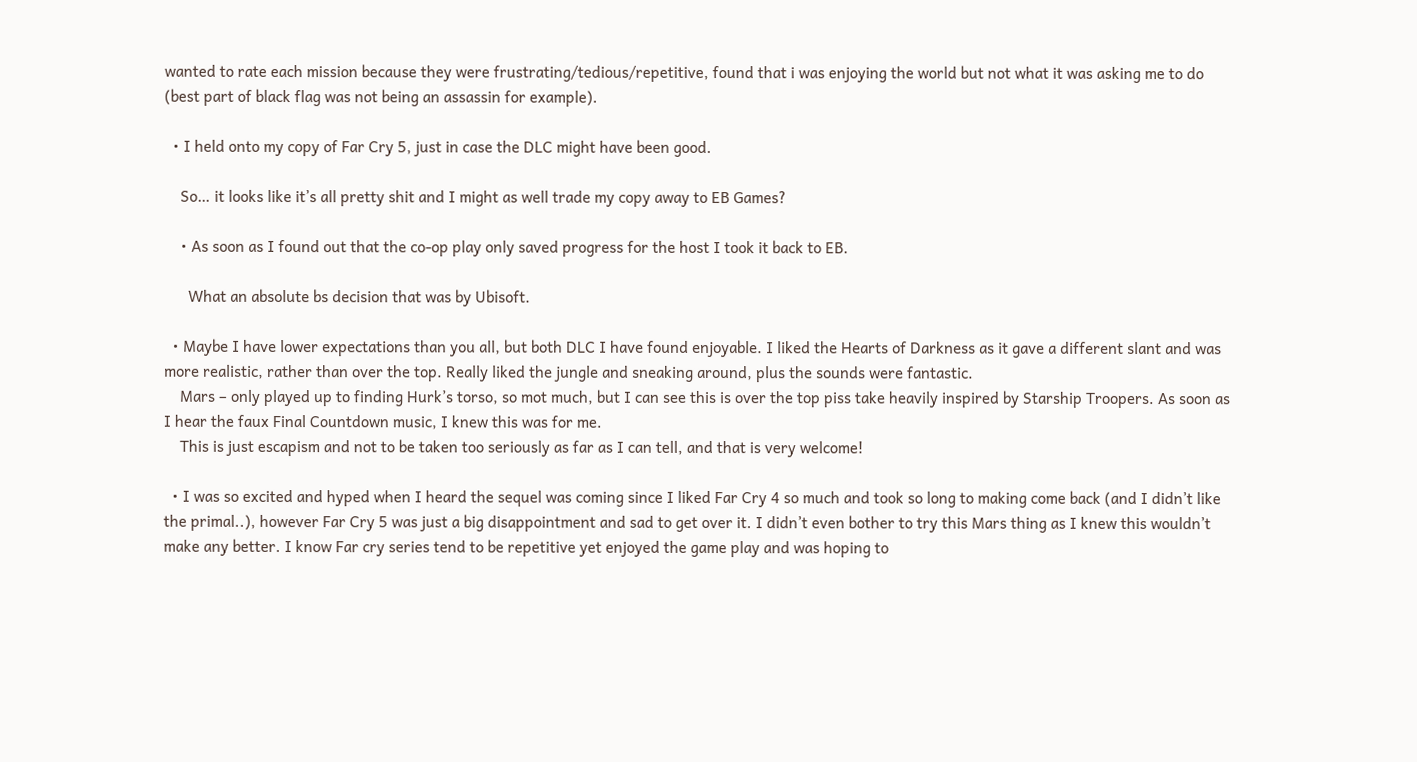wanted to rate each mission because they were frustrating/tedious/repetitive, found that i was enjoying the world but not what it was asking me to do (best part of black flag was not being an assassin for example).

  • I held onto my copy of Far Cry 5, just in case the DLC might have been good.

    So… it looks like it’s all pretty shit and I might as well trade my copy away to EB Games?

    • As soon as I found out that the co-op play only saved progress for the host I took it back to EB.

      What an absolute bs decision that was by Ubisoft.

  • Maybe I have lower expectations than you all, but both DLC I have found enjoyable. I liked the Hearts of Darkness as it gave a different slant and was more realistic, rather than over the top. Really liked the jungle and sneaking around, plus the sounds were fantastic.
    Mars – only played up to finding Hurk’s torso, so mot much, but I can see this is over the top piss take heavily inspired by Starship Troopers. As soon as I hear the faux Final Countdown music, I knew this was for me.
    This is just escapism and not to be taken too seriously as far as I can tell, and that is very welcome!

  • I was so excited and hyped when I heard the sequel was coming since I liked Far Cry 4 so much and took so long to making come back (and I didn’t like the primal..), however Far Cry 5 was just a big disappointment and sad to get over it. I didn’t even bother to try this Mars thing as I knew this wouldn’t make any better. I know Far cry series tend to be repetitive yet enjoyed the game play and was hoping to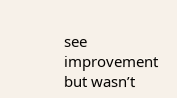see improvement but wasn’t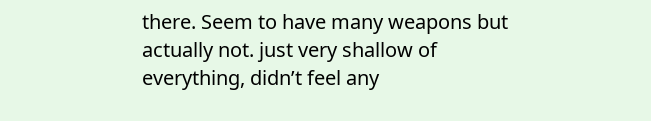there. Seem to have many weapons but actually not. just very shallow of everything, didn’t feel any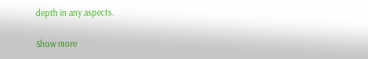depth in any aspects.

Show more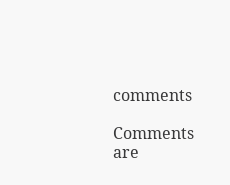comments

Comments are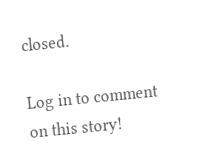closed.

Log in to comment on this story!